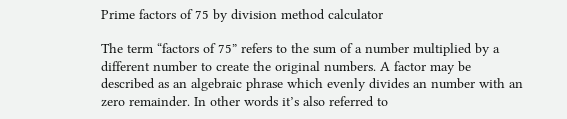Prime factors of 75 by division method calculator

The term “factors of 75” refers to the sum of a number multiplied by a different number to create the original numbers. A factor may be described as an algebraic phrase which evenly divides an number with an zero remainder. In other words it’s also referred to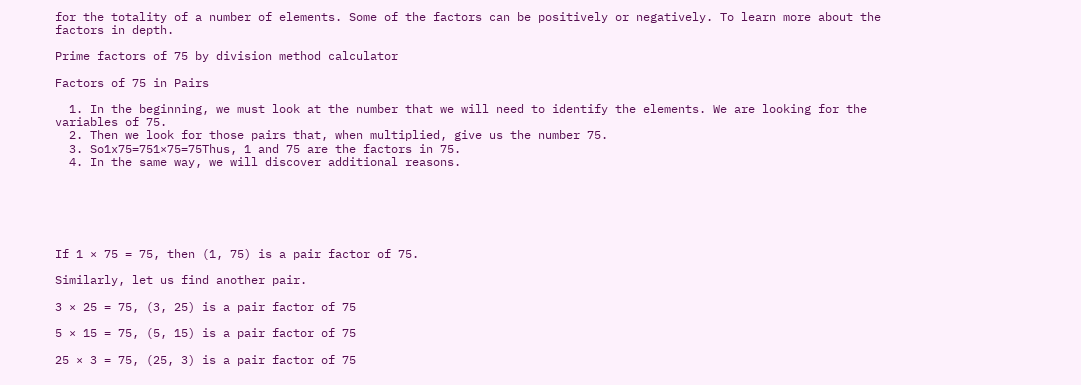for the totality of a number of elements. Some of the factors can be positively or negatively. To learn more about the factors in depth.

Prime factors of 75 by division method calculator

Factors of 75 in Pairs

  1. In the beginning, we must look at the number that we will need to identify the elements. We are looking for the variables of 75.
  2. Then we look for those pairs that, when multiplied, give us the number 75.
  3. So1x75=751×75=75Thus, 1 and 75 are the factors in 75.
  4. In the same way, we will discover additional reasons.






If 1 × 75 = 75, then (1, 75) is a pair factor of 75.

Similarly, let us find another pair.

3 × 25 = 75, (3, 25) is a pair factor of 75

5 × 15 = 75, (5, 15) is a pair factor of 75

25 × 3 = 75, (25, 3) is a pair factor of 75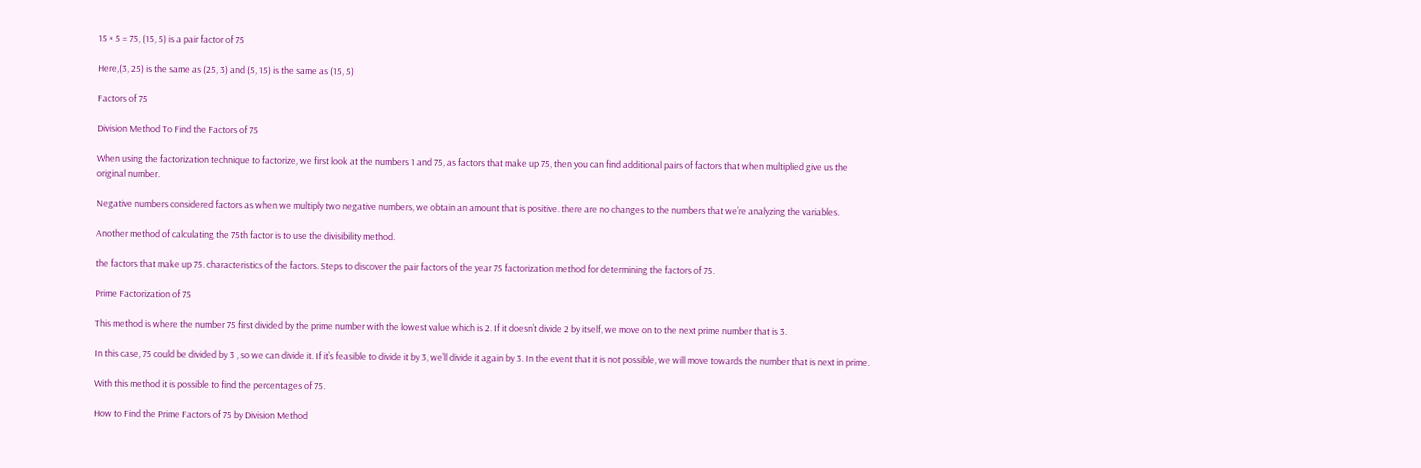15 × 5 = 75, (15, 5) is a pair factor of 75

Here,(3, 25) is the same as (25, 3) and (5, 15) is the same as (15, 5)

Factors of 75

Division Method To Find the Factors of 75

When using the factorization technique to factorize, we first look at the numbers 1 and 75, as factors that make up 75, then you can find additional pairs of factors that when multiplied give us the original number.

Negative numbers considered factors as when we multiply two negative numbers, we obtain an amount that is positive. there are no changes to the numbers that we’re analyzing the variables.

Another method of calculating the 75th factor is to use the divisibility method.

the factors that make up 75. characteristics of the factors. Steps to discover the pair factors of the year 75 factorization method for determining the factors of 75.

Prime Factorization of 75

This method is where the number 75 first divided by the prime number with the lowest value which is 2. If it doesn’t divide 2 by itself, we move on to the next prime number that is 3.

In this case, 75 could be divided by 3 , so we can divide it. If it’s feasible to divide it by 3, we’ll divide it again by 3. In the event that it is not possible, we will move towards the number that is next in prime.

With this method it is possible to find the percentages of 75.

How to Find the Prime Factors of 75 by Division Method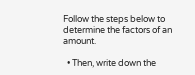Follow the steps below to determine the factors of an amount.

  • Then, write down the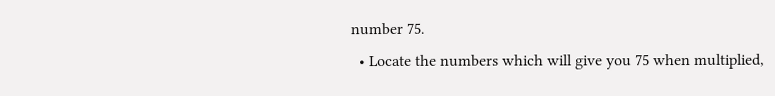number 75.
  • Locate the numbers which will give you 75 when multiplied,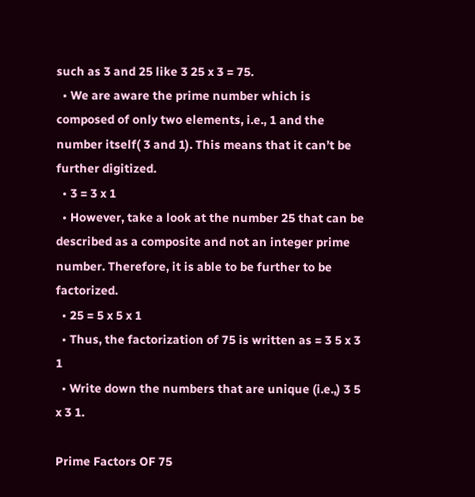such as 3 and 25 like 3 25 x 3 = 75.
  • We are aware the prime number which is composed of only two elements, i.e., 1 and the number itself( 3 and 1). This means that it can’t be further digitized.
  • 3 = 3 x 1
  • However, take a look at the number 25 that can be described as a composite and not an integer prime number. Therefore, it is able to be further to be factorized.
  • 25 = 5 x 5 x 1
  • Thus, the factorization of 75 is written as = 3 5 x 3 1
  • Write down the numbers that are unique (i.e.,) 3 5 x 3 1.

Prime Factors OF 75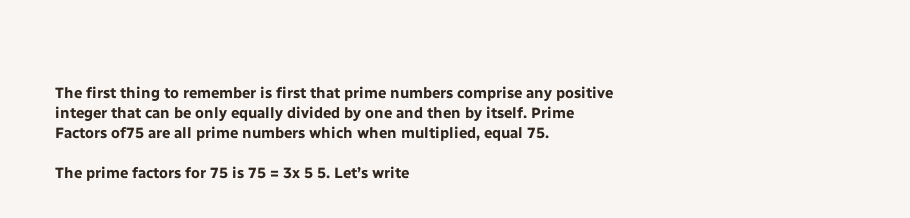The first thing to remember is first that prime numbers comprise any positive integer that can be only equally divided by one and then by itself. Prime Factors of75 are all prime numbers which when multiplied, equal 75.

The prime factors for 75 is 75 = 3x 5 5. Let’s write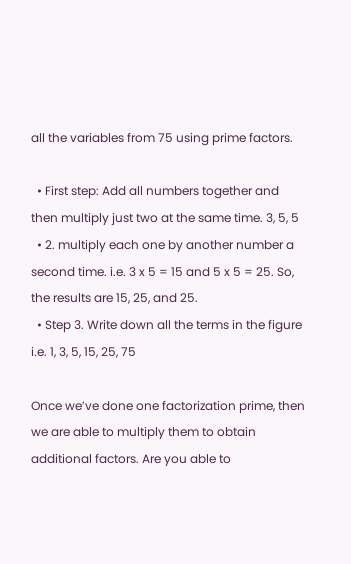all the variables from 75 using prime factors.

  • First step: Add all numbers together and then multiply just two at the same time. 3, 5, 5
  • 2. multiply each one by another number a second time. i.e. 3 x 5 = 15 and 5 x 5 = 25. So, the results are 15, 25, and 25.
  • Step 3. Write down all the terms in the figure i.e. 1, 3, 5, 15, 25, 75

Once we’ve done one factorization prime, then we are able to multiply them to obtain additional factors. Are you able to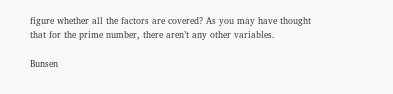figure whether all the factors are covered? As you may have thought that for the prime number, there aren’t any other variables.

Bunsen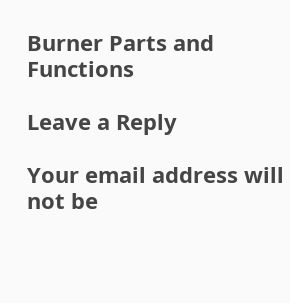Burner Parts and Functions

Leave a Reply

Your email address will not be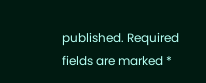published. Required fields are marked *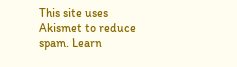This site uses Akismet to reduce spam. Learn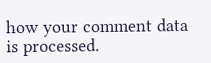how your comment data is processed.